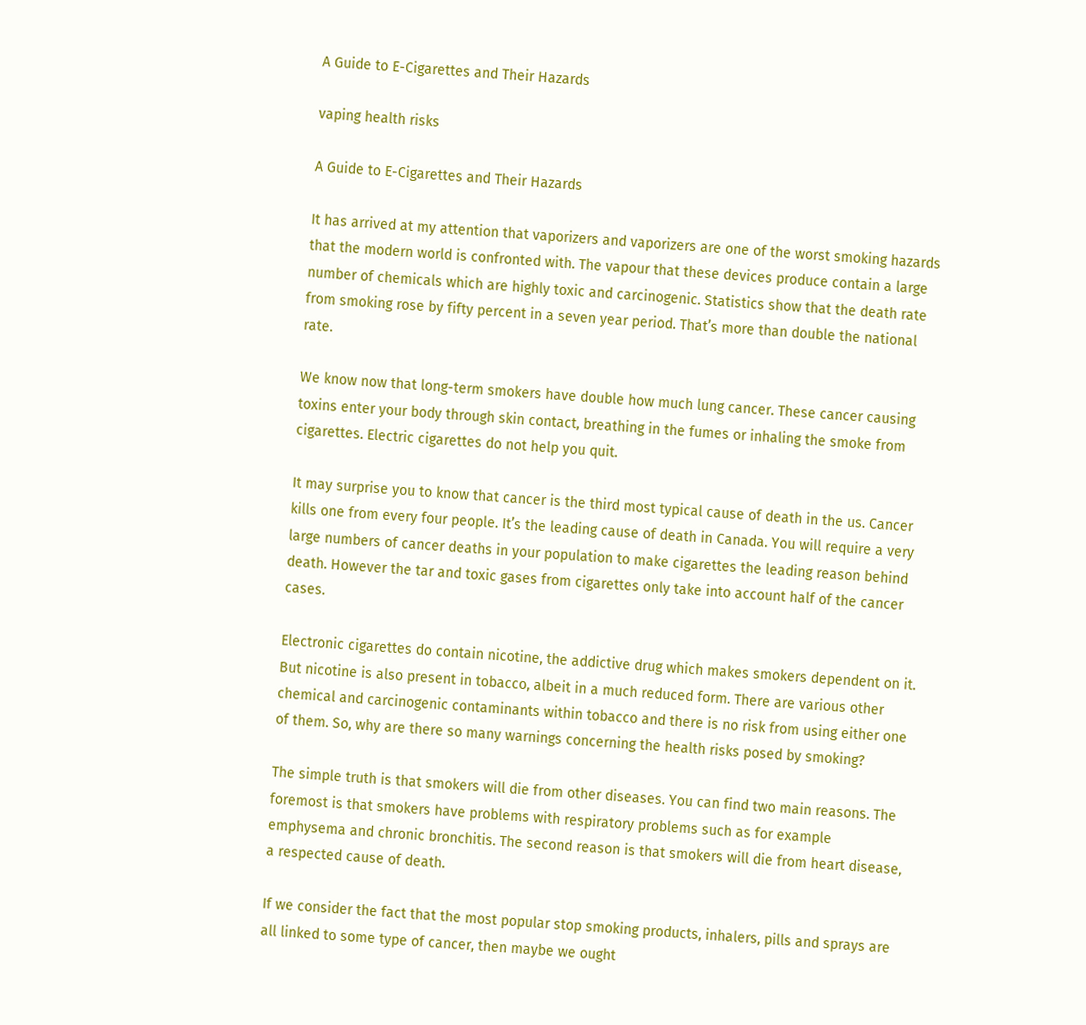A Guide to E-Cigarettes and Their Hazards

vaping health risks

A Guide to E-Cigarettes and Their Hazards

It has arrived at my attention that vaporizers and vaporizers are one of the worst smoking hazards that the modern world is confronted with. The vapour that these devices produce contain a large number of chemicals which are highly toxic and carcinogenic. Statistics show that the death rate from smoking rose by fifty percent in a seven year period. That’s more than double the national rate.

We know now that long-term smokers have double how much lung cancer. These cancer causing toxins enter your body through skin contact, breathing in the fumes or inhaling the smoke from cigarettes. Electric cigarettes do not help you quit.

It may surprise you to know that cancer is the third most typical cause of death in the us. Cancer kills one from every four people. It’s the leading cause of death in Canada. You will require a very large numbers of cancer deaths in your population to make cigarettes the leading reason behind death. However the tar and toxic gases from cigarettes only take into account half of the cancer cases.

Electronic cigarettes do contain nicotine, the addictive drug which makes smokers dependent on it. But nicotine is also present in tobacco, albeit in a much reduced form. There are various other chemical and carcinogenic contaminants within tobacco and there is no risk from using either one of them. So, why are there so many warnings concerning the health risks posed by smoking?

The simple truth is that smokers will die from other diseases. You can find two main reasons. The foremost is that smokers have problems with respiratory problems such as for example emphysema and chronic bronchitis. The second reason is that smokers will die from heart disease, a respected cause of death.

If we consider the fact that the most popular stop smoking products, inhalers, pills and sprays are all linked to some type of cancer, then maybe we ought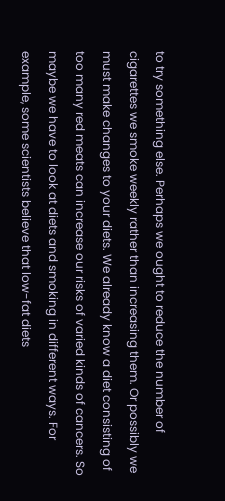to try something else. Perhaps we ought to reduce the number of cigarettes we smoke weekly rather than increasing them. Or possibly we must make changes to your diets. We already know a diet consisting of too many red meats can increase our risks of varied kinds of cancers. So maybe we have to look at diets and smoking in different ways. For example, some scientists believe that low-fat diets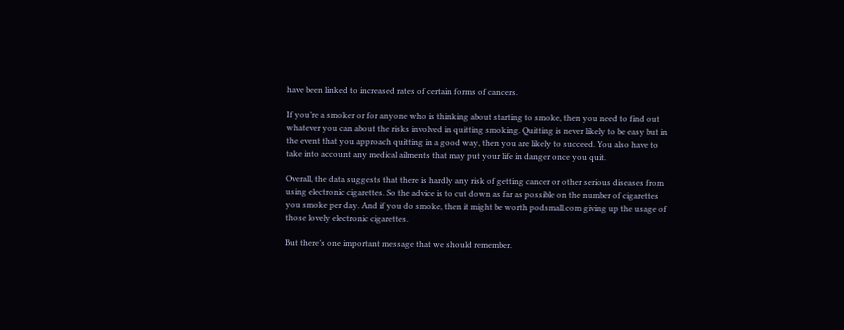have been linked to increased rates of certain forms of cancers.

If you’re a smoker or for anyone who is thinking about starting to smoke, then you need to find out whatever you can about the risks involved in quitting smoking. Quitting is never likely to be easy but in the event that you approach quitting in a good way, then you are likely to succeed. You also have to take into account any medical ailments that may put your life in danger once you quit.

Overall, the data suggests that there is hardly any risk of getting cancer or other serious diseases from using electronic cigarettes. So the advice is to cut down as far as possible on the number of cigarettes you smoke per day. And if you do smoke, then it might be worth podsmall.com giving up the usage of those lovely electronic cigarettes.

But there’s one important message that we should remember.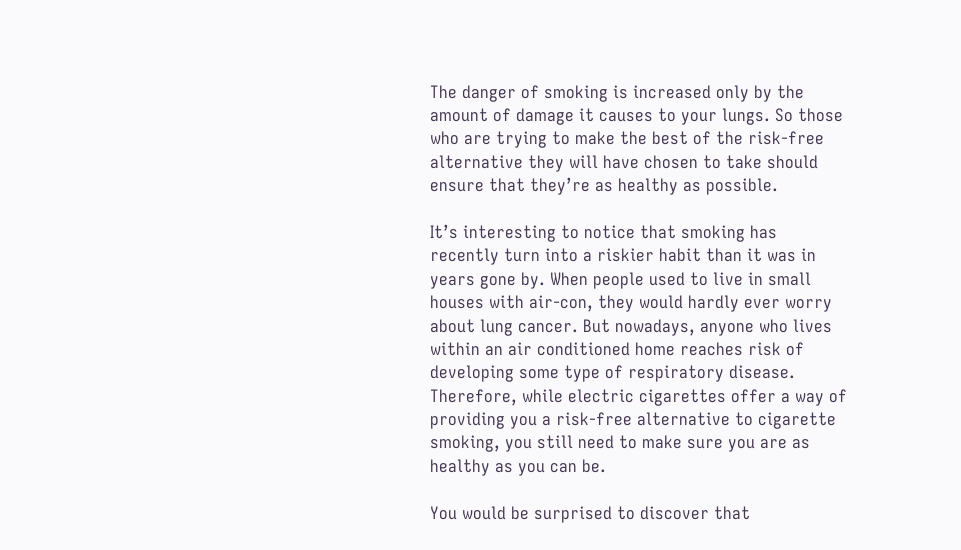The danger of smoking is increased only by the amount of damage it causes to your lungs. So those who are trying to make the best of the risk-free alternative they will have chosen to take should ensure that they’re as healthy as possible.

It’s interesting to notice that smoking has recently turn into a riskier habit than it was in years gone by. When people used to live in small houses with air-con, they would hardly ever worry about lung cancer. But nowadays, anyone who lives within an air conditioned home reaches risk of developing some type of respiratory disease. Therefore, while electric cigarettes offer a way of providing you a risk-free alternative to cigarette smoking, you still need to make sure you are as healthy as you can be.

You would be surprised to discover that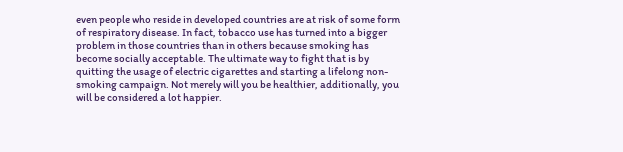even people who reside in developed countries are at risk of some form of respiratory disease. In fact, tobacco use has turned into a bigger problem in those countries than in others because smoking has become socially acceptable. The ultimate way to fight that is by quitting the usage of electric cigarettes and starting a lifelong non-smoking campaign. Not merely will you be healthier, additionally, you will be considered a lot happier.